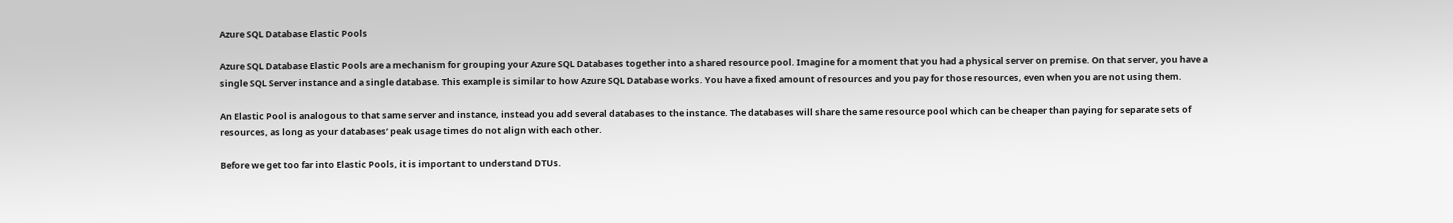Azure SQL Database Elastic Pools

Azure SQL Database Elastic Pools are a mechanism for grouping your Azure SQL Databases together into a shared resource pool. Imagine for a moment that you had a physical server on premise. On that server, you have a single SQL Server instance and a single database. This example is similar to how Azure SQL Database works. You have a fixed amount of resources and you pay for those resources, even when you are not using them.

An Elastic Pool is analogous to that same server and instance, instead you add several databases to the instance. The databases will share the same resource pool which can be cheaper than paying for separate sets of resources, as long as your databases’ peak usage times do not align with each other.

Before we get too far into Elastic Pools, it is important to understand DTUs.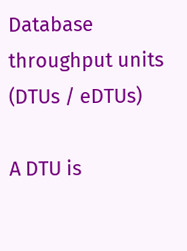Database throughput units (DTUs / eDTUs)

A DTU is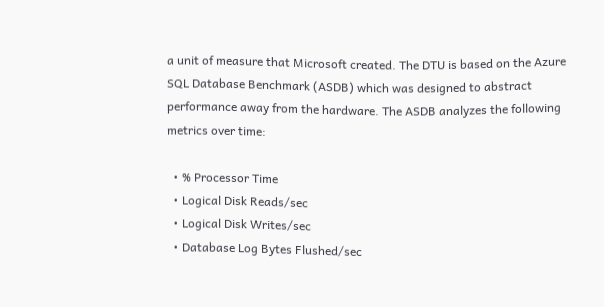a unit of measure that Microsoft created. The DTU is based on the Azure SQL Database Benchmark (ASDB) which was designed to abstract performance away from the hardware. The ASDB analyzes the following metrics over time:

  • % Processor Time
  • Logical Disk Reads/sec
  • Logical Disk Writes/sec
  • Database Log Bytes Flushed/sec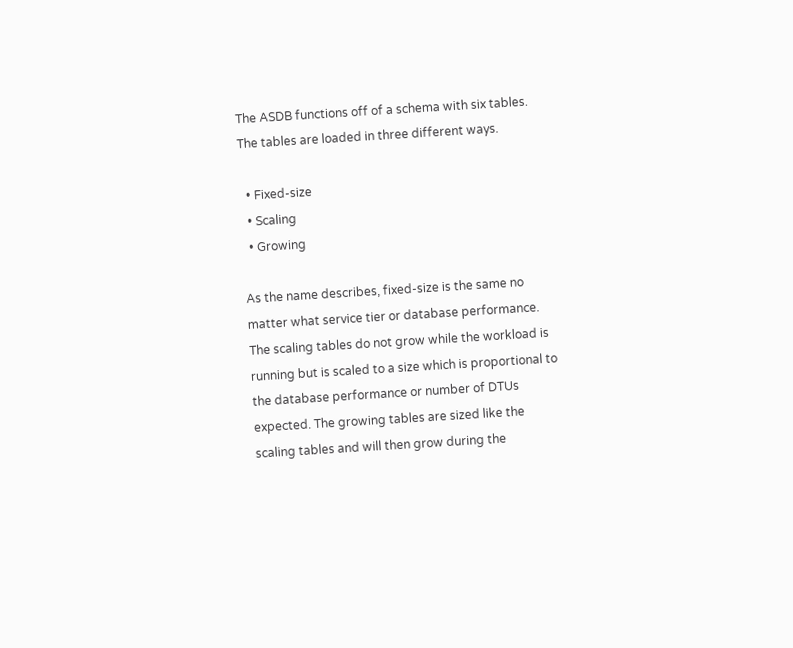The ASDB functions off of a schema with six tables. The tables are loaded in three different ways.

  • Fixed-size
  • Scaling
  • Growing

As the name describes, fixed-size is the same no matter what service tier or database performance. The scaling tables do not grow while the workload is running but is scaled to a size which is proportional to the database performance or number of DTUs expected. The growing tables are sized like the scaling tables and will then grow during the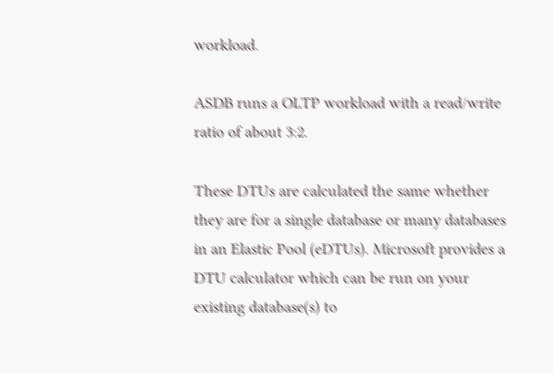workload.

ASDB runs a OLTP workload with a read/write ratio of about 3:2.

These DTUs are calculated the same whether they are for a single database or many databases in an Elastic Pool (eDTUs). Microsoft provides a DTU calculator which can be run on your existing database(s) to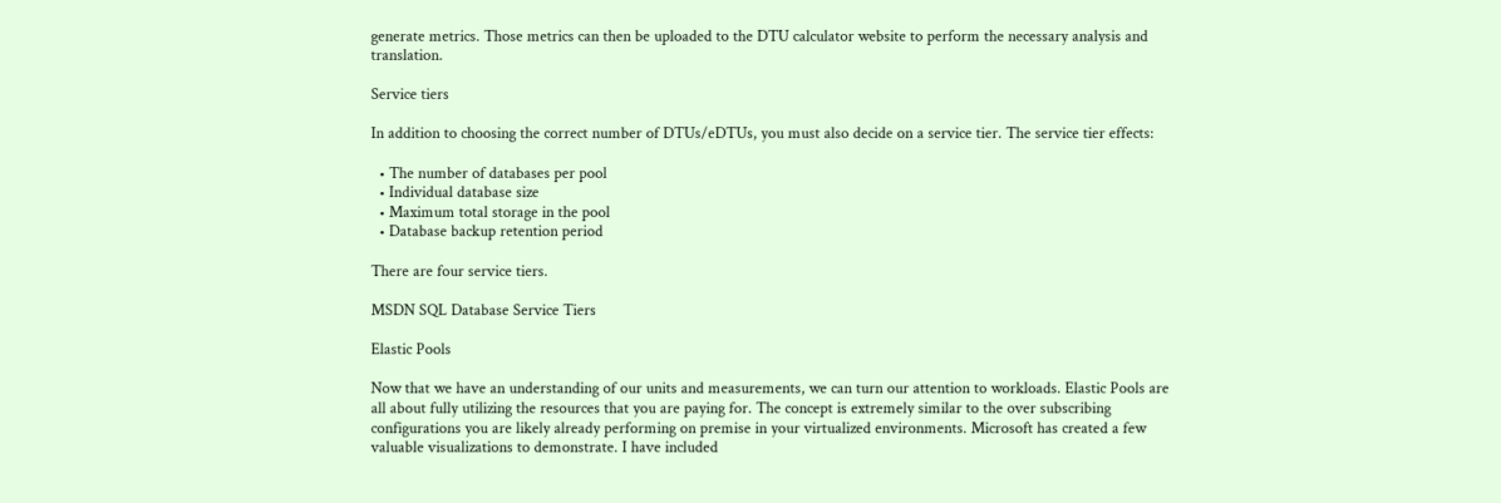generate metrics. Those metrics can then be uploaded to the DTU calculator website to perform the necessary analysis and translation.

Service tiers

In addition to choosing the correct number of DTUs/eDTUs, you must also decide on a service tier. The service tier effects:

  • The number of databases per pool
  • Individual database size
  • Maximum total storage in the pool
  • Database backup retention period

There are four service tiers.

MSDN SQL Database Service Tiers

Elastic Pools

Now that we have an understanding of our units and measurements, we can turn our attention to workloads. Elastic Pools are all about fully utilizing the resources that you are paying for. The concept is extremely similar to the over subscribing configurations you are likely already performing on premise in your virtualized environments. Microsoft has created a few valuable visualizations to demonstrate. I have included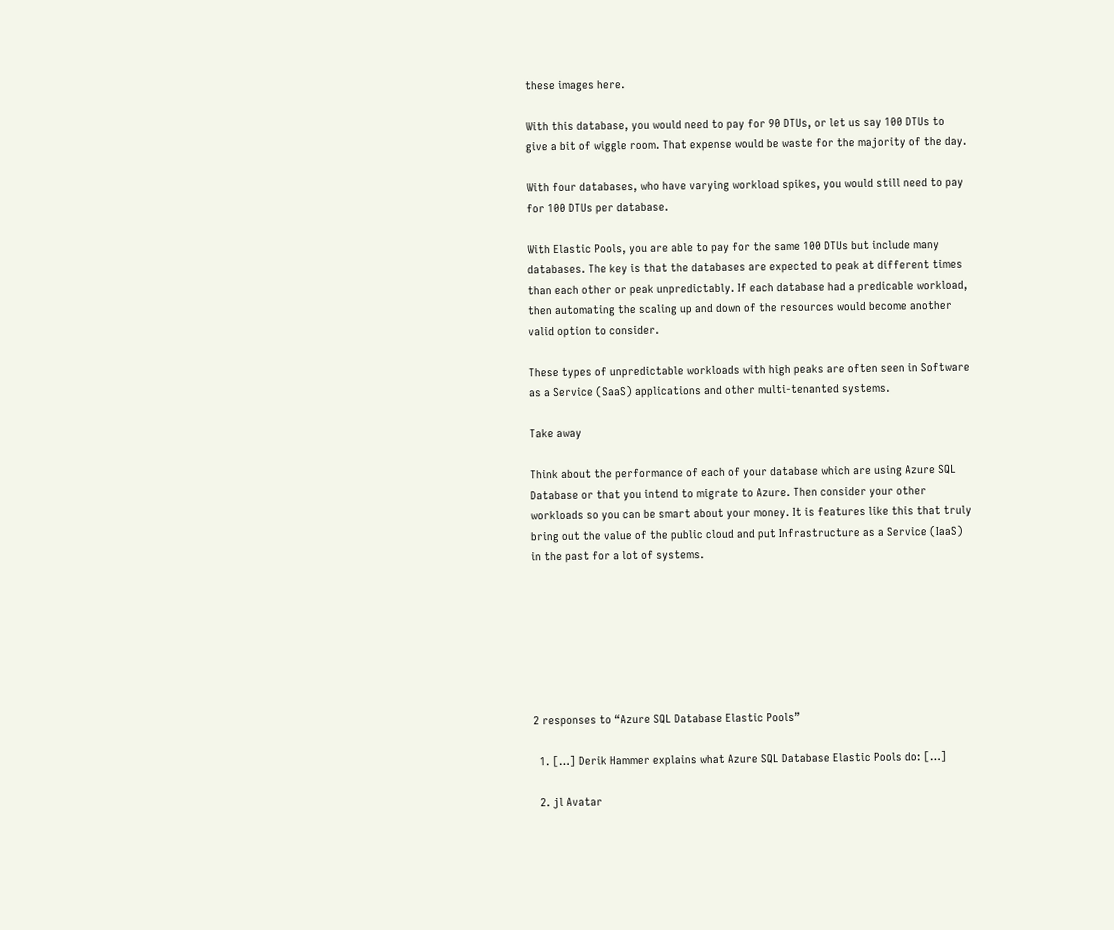these images here.

With this database, you would need to pay for 90 DTUs, or let us say 100 DTUs to give a bit of wiggle room. That expense would be waste for the majority of the day.

With four databases, who have varying workload spikes, you would still need to pay for 100 DTUs per database.

With Elastic Pools, you are able to pay for the same 100 DTUs but include many databases. The key is that the databases are expected to peak at different times than each other or peak unpredictably. If each database had a predicable workload, then automating the scaling up and down of the resources would become another valid option to consider.

These types of unpredictable workloads with high peaks are often seen in Software as a Service (SaaS) applications and other multi-tenanted systems.

Take away

Think about the performance of each of your database which are using Azure SQL Database or that you intend to migrate to Azure. Then consider your other workloads so you can be smart about your money. It is features like this that truly bring out the value of the public cloud and put Infrastructure as a Service (IaaS) in the past for a lot of systems.







2 responses to “Azure SQL Database Elastic Pools”

  1. […] Derik Hammer explains what Azure SQL Database Elastic Pools do: […]

  2. jl Avatar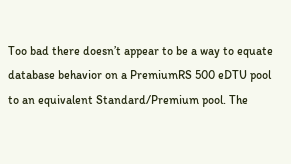Too bad there doesn’t appear to be a way to equate database behavior on a PremiumRS 500 eDTU pool to an equivalent Standard/Premium pool. The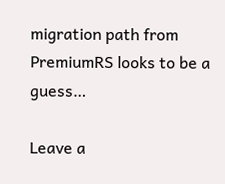migration path from PremiumRS looks to be a guess…

Leave a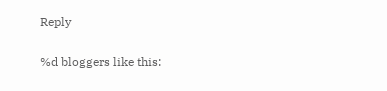Reply

%d bloggers like this: